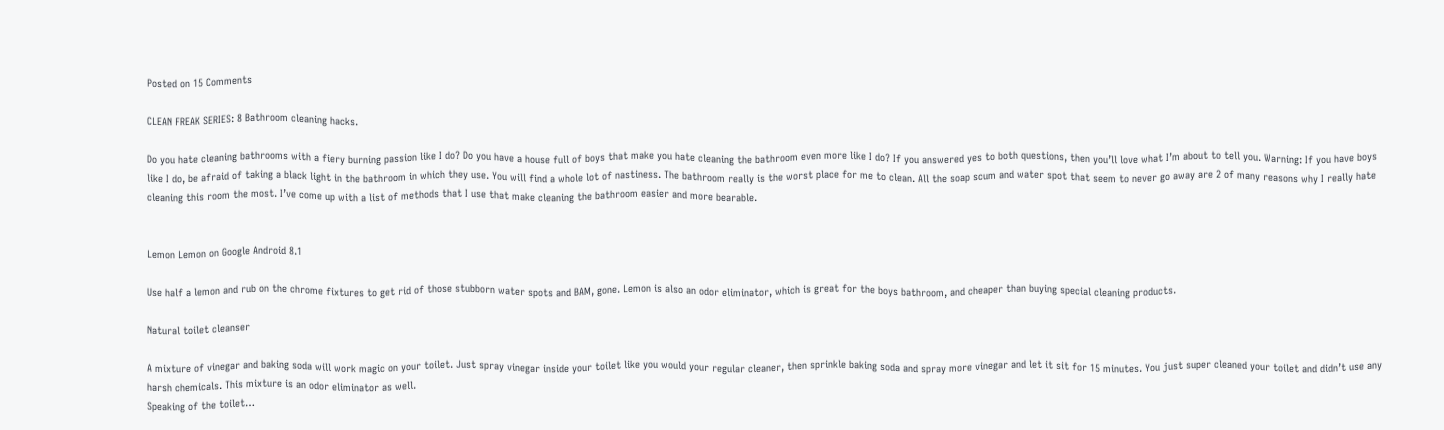Posted on 15 Comments

CLEAN FREAK SERIES: 8 Bathroom cleaning hacks.

Do you hate cleaning bathrooms with a fiery burning passion like I do? Do you have a house full of boys that make you hate cleaning the bathroom even more like I do? If you answered yes to both questions, then you’ll love what I’m about to tell you. Warning: If you have boys like I do, be afraid of taking a black light in the bathroom in which they use. You will find a whole lot of nastiness. The bathroom really is the worst place for me to clean. All the soap scum and water spot that seem to never go away are 2 of many reasons why I really hate cleaning this room the most. I’ve come up with a list of methods that I use that make cleaning the bathroom easier and more bearable.


Lemon Lemon on Google Android 8.1

Use half a lemon and rub on the chrome fixtures to get rid of those stubborn water spots and BAM, gone. Lemon is also an odor eliminator, which is great for the boys bathroom, and cheaper than buying special cleaning products.

Natural toilet cleanser

A mixture of vinegar and baking soda will work magic on your toilet. Just spray vinegar inside your toilet like you would your regular cleaner, then sprinkle baking soda and spray more vinegar and let it sit for 15 minutes. You just super cleaned your toilet and didn’t use any harsh chemicals. This mixture is an odor eliminator as well.
Speaking of the toilet…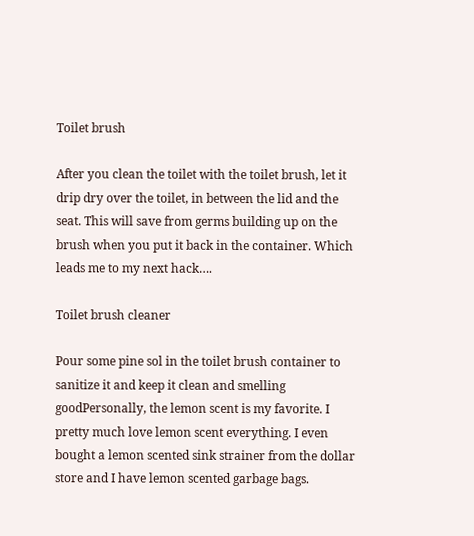Toilet brush

After you clean the toilet with the toilet brush, let it drip dry over the toilet, in between the lid and the seat. This will save from germs building up on the brush when you put it back in the container. Which leads me to my next hack….

Toilet brush cleaner

Pour some pine sol in the toilet brush container to sanitize it and keep it clean and smelling goodPersonally, the lemon scent is my favorite. I pretty much love lemon scent everything. I even bought a lemon scented sink strainer from the dollar store and I have lemon scented garbage bags.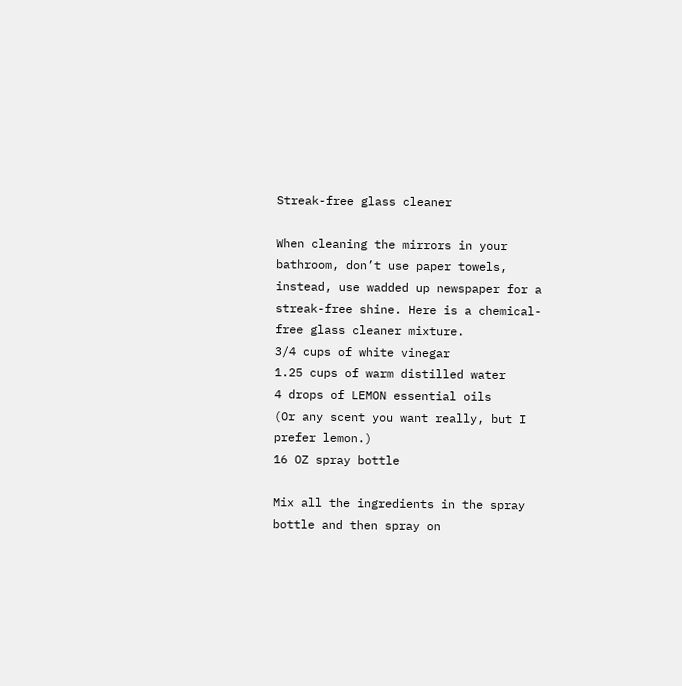Streak-free glass cleaner

When cleaning the mirrors in your bathroom, don’t use paper towels, instead, use wadded up newspaper for a streak-free shine. Here is a chemical-free glass cleaner mixture.
3/4 cups of white vinegar
1.25 cups of warm distilled water
4 drops of LEMON essential oils
(Or any scent you want really, but I prefer lemon.)
16 OZ spray bottle

Mix all the ingredients in the spray bottle and then spray on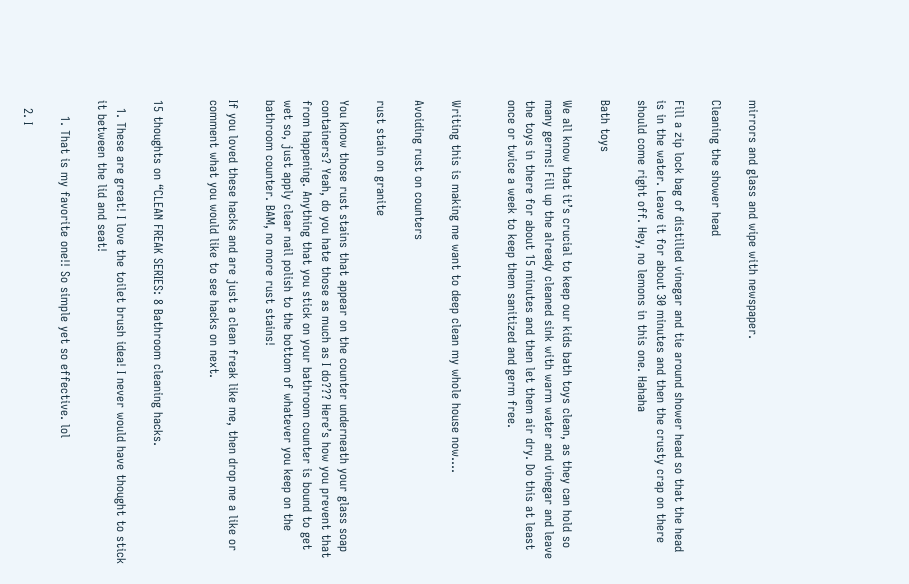mirrors and glass and wipe with newspaper.

Cleaning the shower head

Fill a zip lock bag of distilled vinegar and tie around shower head so that the head is in the water. Leave it for about 30 minutes and then the crusty crap on there should come right off. Hey, no lemons in this one. Hahaha

Bath toys

We all know that it’s crucial to keep our kids bath toys clean, as they can hold so many germs! Fill up the already cleaned sink with warm water and vinegar and leave the toys in there for about 15 minutes and then let them air dry. Do this at least once or twice a week to keep them sanitized and germ free.


Writing this is making me want to deep clean my whole house now….

Avoiding rust on counters

rust stain on granite

You know those rust stains that appear on the counter underneath your glass soap containers? Yeah, do you hate those as much as I do??? Here’s how you prevent that from happening. Anything that you stick on your bathroom counter is bound to get wet so, just apply clear nail polish to the bottom of whatever you keep on the bathroom counter. BAM, no more rust stains!

If you loved these hacks and are just a clean freak like me, then drop me a like or comment what you would like to see hacks on next.


15 thoughts on “CLEAN FREAK SERIES: 8 Bathroom cleaning hacks.

  1. These are great! I love the toilet brush idea! I never would have thought to stick it between the lid and seat!

    1. That is my favorite one!! So simple yet so effective. lol

  2. I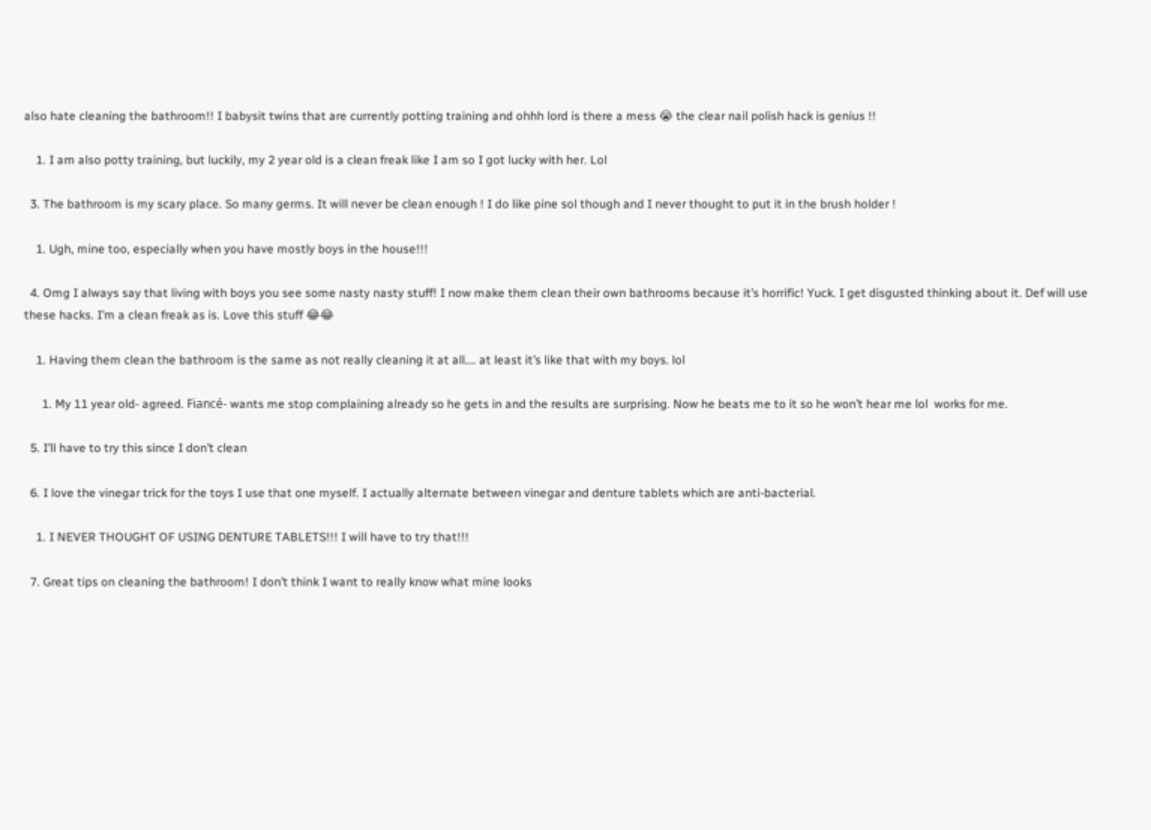also hate cleaning the bathroom!! I babysit twins that are currently potting training and ohhh lord is there a mess 😭 the clear nail polish hack is genius !!

    1. I am also potty training, but luckily, my 2 year old is a clean freak like I am so I got lucky with her. Lol

  3. The bathroom is my scary place. So many germs. It will never be clean enough ! I do like pine sol though and I never thought to put it in the brush holder !

    1. Ugh, mine too, especially when you have mostly boys in the house!!!

  4. Omg I always say that living with boys you see some nasty nasty stuff! I now make them clean their own bathrooms because it’s horrific! Yuck. I get disgusted thinking about it. Def will use these hacks. I’m a clean freak as is. Love this stuff 😂😂

    1. Having them clean the bathroom is the same as not really cleaning it at all…. at least it’s like that with my boys. lol

      1. My 11 year old- agreed. Fiancé- wants me stop complaining already so he gets in and the results are surprising. Now he beats me to it so he won’t hear me lol  works for me.

  5. I’ll have to try this since I don’t clean

  6. I love the vinegar trick for the toys I use that one myself. I actually alternate between vinegar and denture tablets which are anti-bacterial.

    1. I NEVER THOUGHT OF USING DENTURE TABLETS!!! I will have to try that!!!

  7. Great tips on cleaning the bathroom! I don’t think I want to really know what mine looks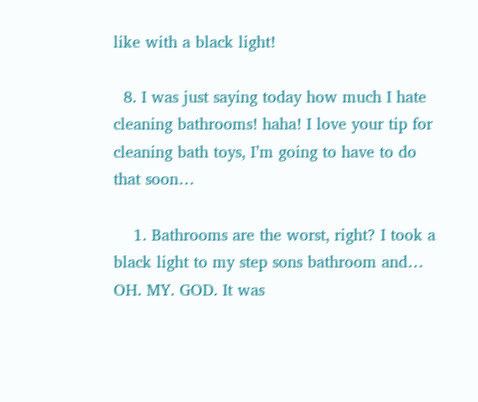like with a black light!

  8. I was just saying today how much I hate cleaning bathrooms! haha! I love your tip for cleaning bath toys, I’m going to have to do that soon…

    1. Bathrooms are the worst, right? I took a black light to my step sons bathroom and… OH. MY. GOD. It was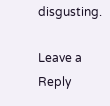disgusting.

Leave a Reply